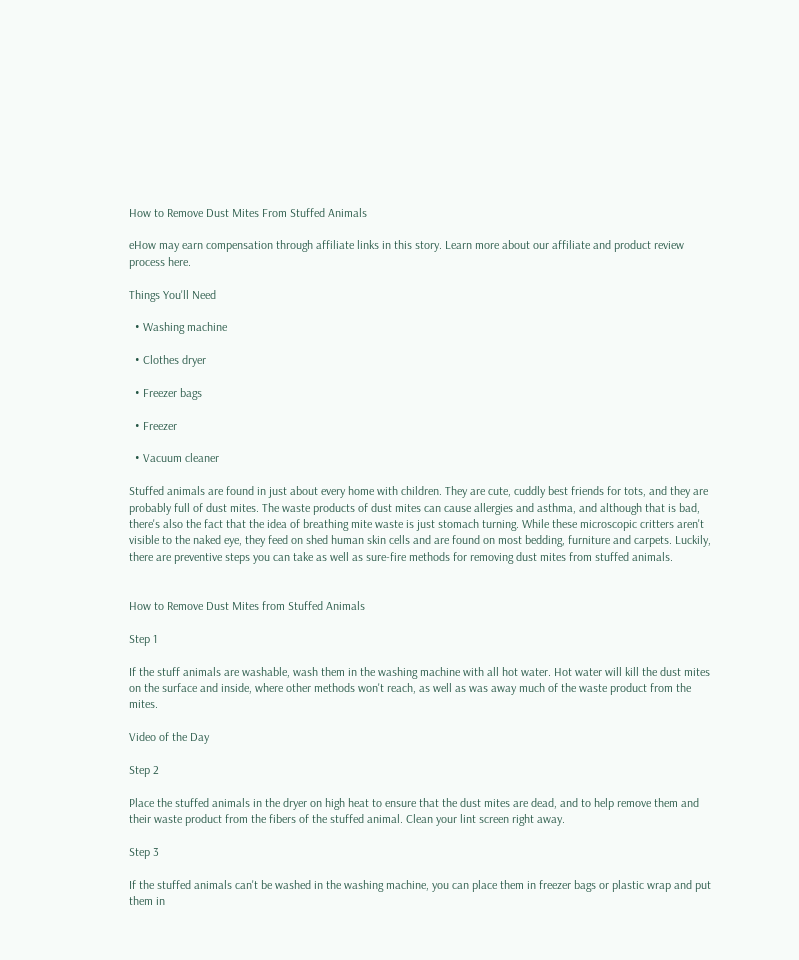How to Remove Dust Mites From Stuffed Animals

eHow may earn compensation through affiliate links in this story. Learn more about our affiliate and product review process here.

Things You'll Need

  • Washing machine

  • Clothes dryer

  • Freezer bags

  • Freezer

  • Vacuum cleaner

Stuffed animals are found in just about every home with children. They are cute, cuddly best friends for tots, and they are probably full of dust mites. The waste products of dust mites can cause allergies and asthma, and although that is bad, there's also the fact that the idea of breathing mite waste is just stomach turning. While these microscopic critters aren't visible to the naked eye, they feed on shed human skin cells and are found on most bedding, furniture and carpets. Luckily, there are preventive steps you can take as well as sure-fire methods for removing dust mites from stuffed animals.


How to Remove Dust Mites from Stuffed Animals

Step 1

If the stuff animals are washable, wash them in the washing machine with all hot water. Hot water will kill the dust mites on the surface and inside, where other methods won't reach, as well as was away much of the waste product from the mites.

Video of the Day

Step 2

Place the stuffed animals in the dryer on high heat to ensure that the dust mites are dead, and to help remove them and their waste product from the fibers of the stuffed animal. Clean your lint screen right away.

Step 3

If the stuffed animals can't be washed in the washing machine, you can place them in freezer bags or plastic wrap and put them in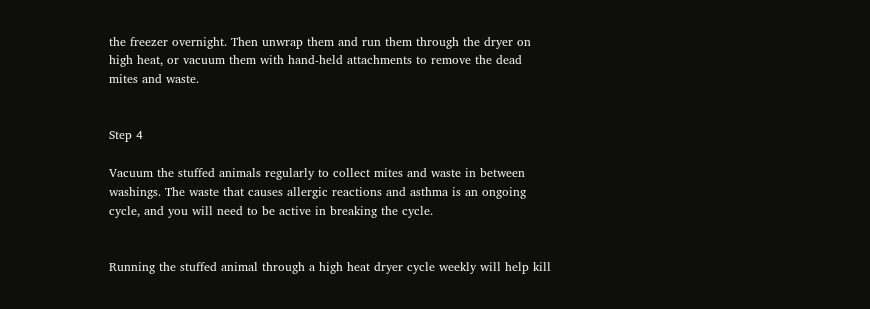the freezer overnight. Then unwrap them and run them through the dryer on high heat, or vacuum them with hand-held attachments to remove the dead mites and waste.


Step 4

Vacuum the stuffed animals regularly to collect mites and waste in between washings. The waste that causes allergic reactions and asthma is an ongoing cycle, and you will need to be active in breaking the cycle.


Running the stuffed animal through a high heat dryer cycle weekly will help kill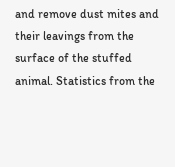and remove dust mites and their leavings from the surface of the stuffed animal. Statistics from the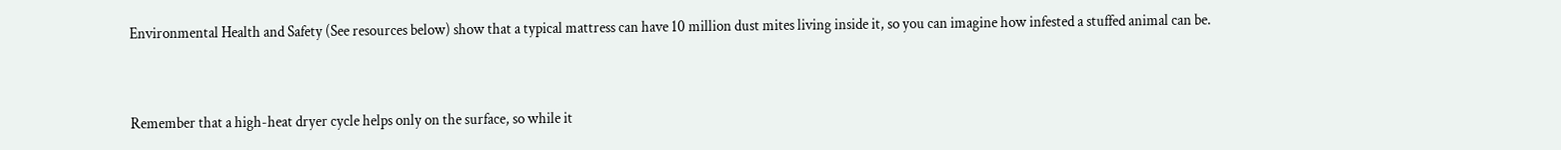Environmental Health and Safety (See resources below) show that a typical mattress can have 10 million dust mites living inside it, so you can imagine how infested a stuffed animal can be.


Remember that a high-heat dryer cycle helps only on the surface, so while it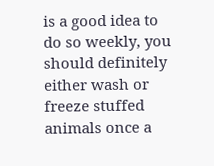is a good idea to do so weekly, you should definitely either wash or freeze stuffed animals once a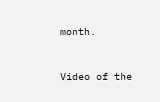month.


Video of the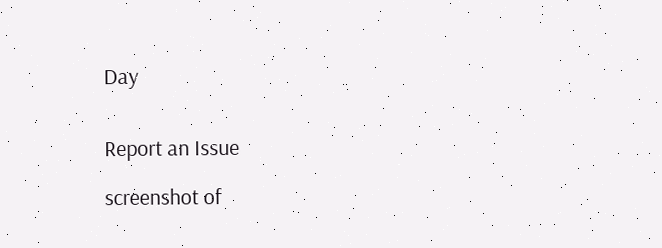Day


Report an Issue

screenshot of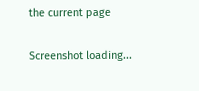the current page

Screenshot loading...